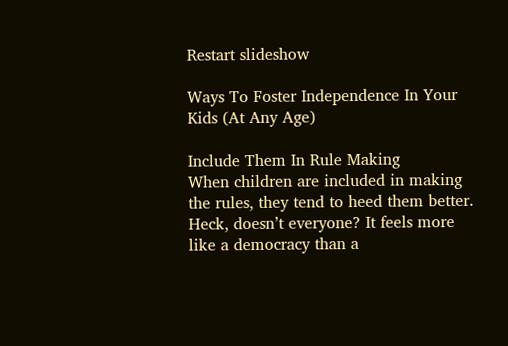Restart slideshow

Ways To Foster Independence In Your Kids (At Any Age)

Include Them In Rule Making
When children are included in making the rules, they tend to heed them better. Heck, doesn’t everyone? It feels more like a democracy than a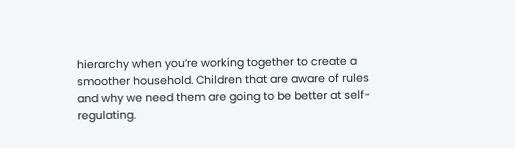hierarchy when you’re working together to create a smoother household. Children that are aware of rules and why we need them are going to be better at self-regulating.